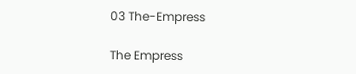03 The-Empress

The Empress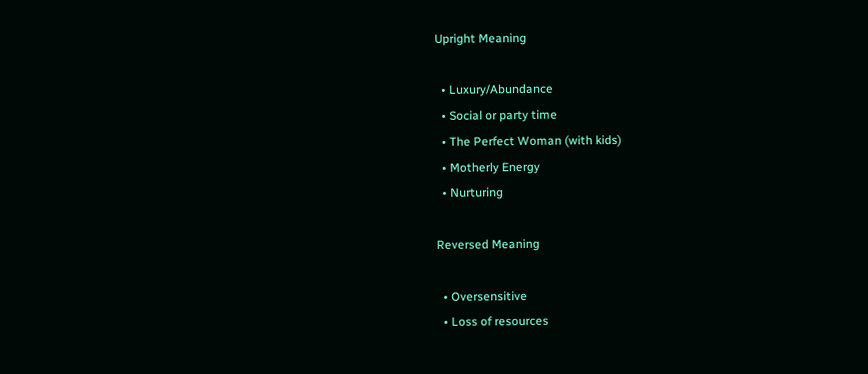Upright Meaning

  • Luxury/Abundance
  • Social or party time
  • The Perfect Woman (with kids)
  • Motherly Energy
  • Nurturing

Reversed Meaning

  • Oversensitive
  • Loss of resources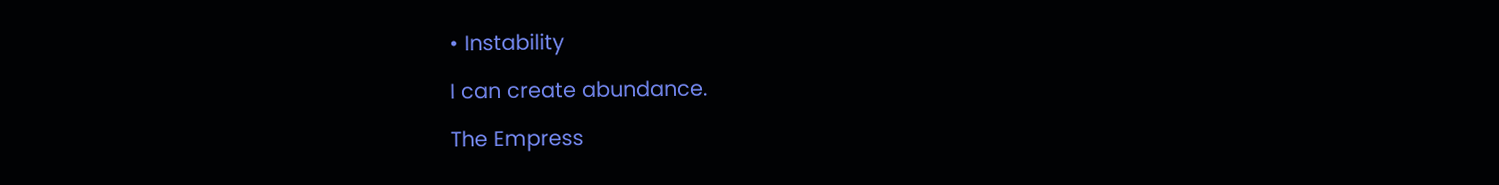• Instability

I can create abundance.

The Empress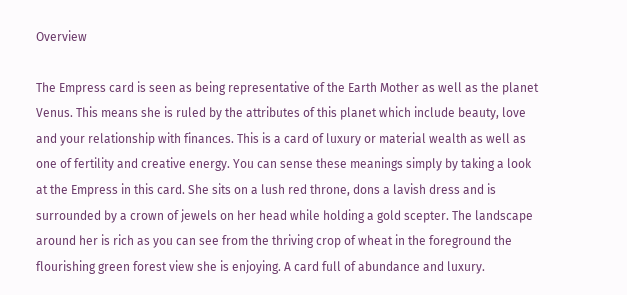Overview

The Empress card is seen as being representative of the Earth Mother as well as the planet Venus. This means she is ruled by the attributes of this planet which include beauty, love and your relationship with finances. This is a card of luxury or material wealth as well as one of fertility and creative energy. You can sense these meanings simply by taking a look at the Empress in this card. She sits on a lush red throne, dons a lavish dress and is surrounded by a crown of jewels on her head while holding a gold scepter. The landscape around her is rich as you can see from the thriving crop of wheat in the foreground the flourishing green forest view she is enjoying. A card full of abundance and luxury.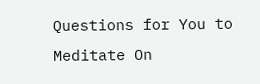Questions for You to Meditate On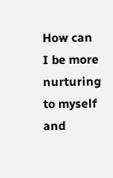How can I be more nurturing to myself and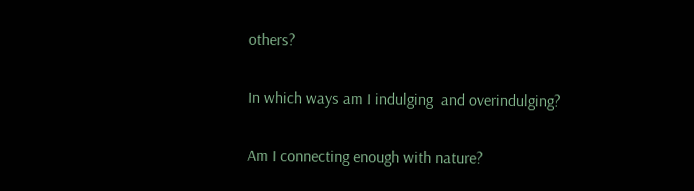others?

In which ways am I indulging  and overindulging?

Am I connecting enough with nature?